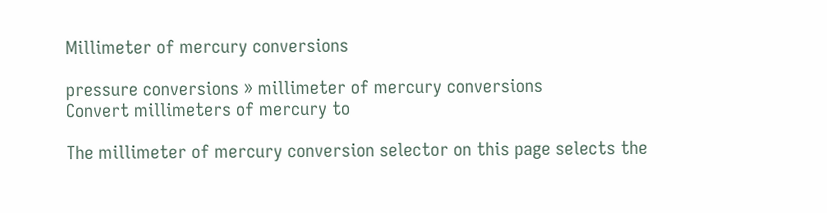Millimeter of mercury conversions

pressure conversions » millimeter of mercury conversions
Convert millimeters of mercury to

The millimeter of mercury conversion selector on this page selects the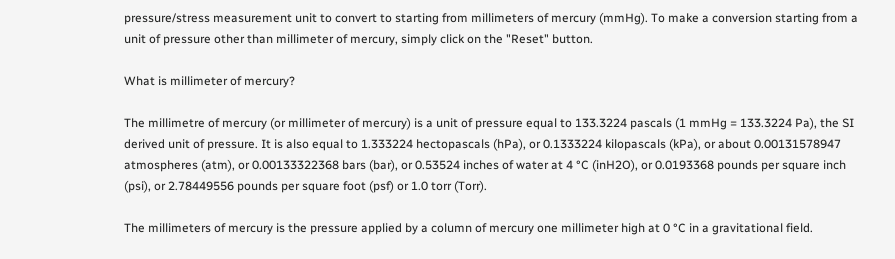pressure/stress measurement unit to convert to starting from millimeters of mercury (mmHg). To make a conversion starting from a unit of pressure other than millimeter of mercury, simply click on the "Reset" button.

What is millimeter of mercury?

The millimetre of mercury (or millimeter of mercury) is a unit of pressure equal to 133.3224 pascals (1 mmHg = 133.3224 Pa), the SI derived unit of pressure. It is also equal to 1.333224 hectopascals (hPa), or 0.1333224 kilopascals (kPa), or about 0.00131578947 atmospheres (atm), or 0.00133322368 bars (bar), or 0.53524 inches of water at 4 °C (inH2O), or 0.0193368 pounds per square inch (psi), or 2.78449556 pounds per square foot (psf) or 1.0 torr (Torr).

The millimeters of mercury is the pressure applied by a column of mercury one millimeter high at 0 °C in a gravitational field.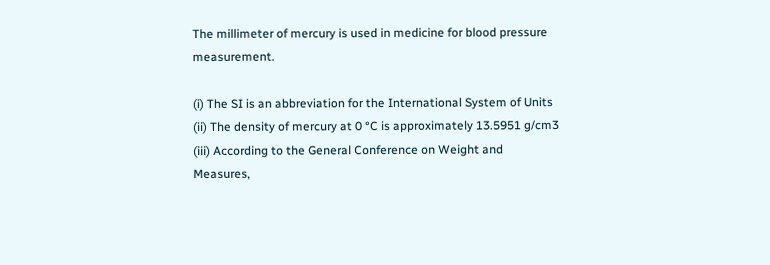The millimeter of mercury is used in medicine for blood pressure measurement.

(i) The SI is an abbreviation for the International System of Units
(ii) The density of mercury at 0 °C is approximately 13.5951 g/cm3
(iii) According to the General Conference on Weight and Measures,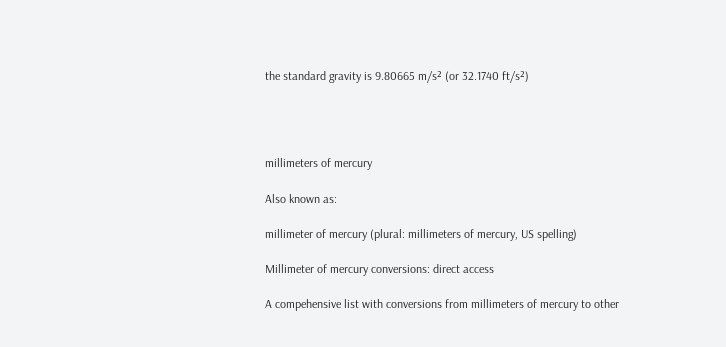the standard gravity is 9.80665 m/s² (or 32.1740 ft/s²)




millimeters of mercury

Also known as:

millimeter of mercury (plural: millimeters of mercury, US spelling)

Millimeter of mercury conversions: direct access

A compehensive list with conversions from millimeters of mercury to other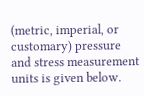(metric, imperial, or customary) pressure and stress measurement units is given below.